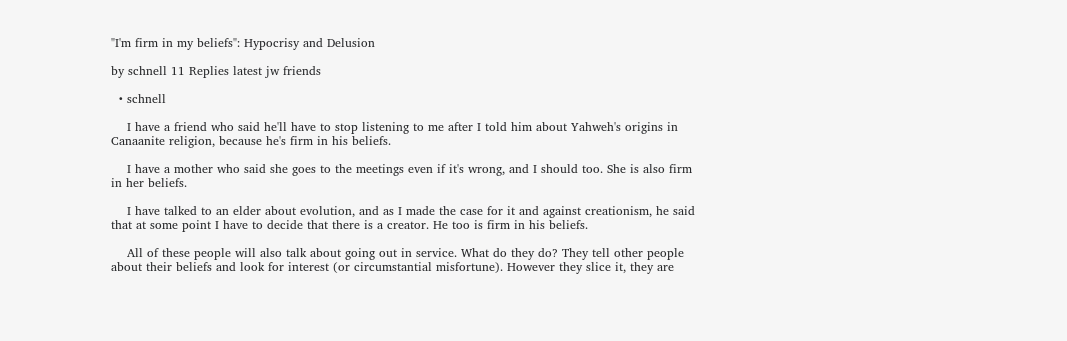"I'm firm in my beliefs": Hypocrisy and Delusion

by schnell 11 Replies latest jw friends

  • schnell

    I have a friend who said he'll have to stop listening to me after I told him about Yahweh's origins in Canaanite religion, because he's firm in his beliefs.

    I have a mother who said she goes to the meetings even if it's wrong, and I should too. She is also firm in her beliefs.

    I have talked to an elder about evolution, and as I made the case for it and against creationism, he said that at some point I have to decide that there is a creator. He too is firm in his beliefs.

    All of these people will also talk about going out in service. What do they do? They tell other people about their beliefs and look for interest (or circumstantial misfortune). However they slice it, they are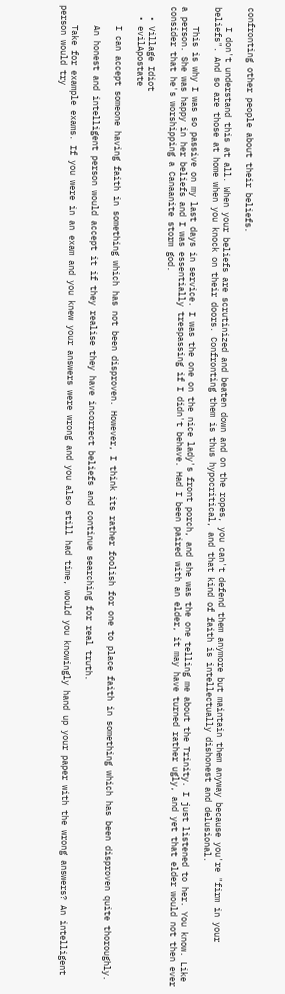confronting other people about their beliefs.

    I don't understand this at all. When your beliefs are scrutinized and beaten down and on the ropes, you can't defend them anymore but maintain them anyway because you're "firm in your beliefs". And so are those at home when you knock on their doors. Confronting them is thus hypocritical, and that kind of faith is intellectually dishonest and delusional.

    This is why I was so passive on my last days in service. I was the one on the nice lady's front porch, and she was the one telling me about the Trinity. I just listened to her. You know. Like a person. She was happy in her beliefs and I was essentially trespassing if I didn't behave. Had I been paired with an elder, it may have turned rather ugly, and yet that elder would not then ever consider that he's worshipping a Canaanite storm god.

  • Village Idiot
  • evilApostate

    I can accept someone having faith in something which has not been disproven. However, I think its rather foolish for one to place faith in something which has been disproven quite thoroughly.

    An honest and intelligent person would accept it if they realise they have incorrect beliefs and continue searching for real truth.

    Take for example exams. If you were in an exam and you knew your answers were wrong and you also still had time, would you knowingly hand up your paper with the wrong answers? An intelligent person would try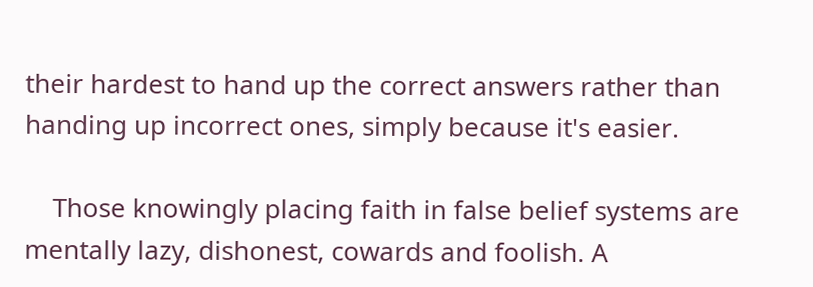their hardest to hand up the correct answers rather than handing up incorrect ones, simply because it's easier.

    Those knowingly placing faith in false belief systems are mentally lazy, dishonest, cowards and foolish. A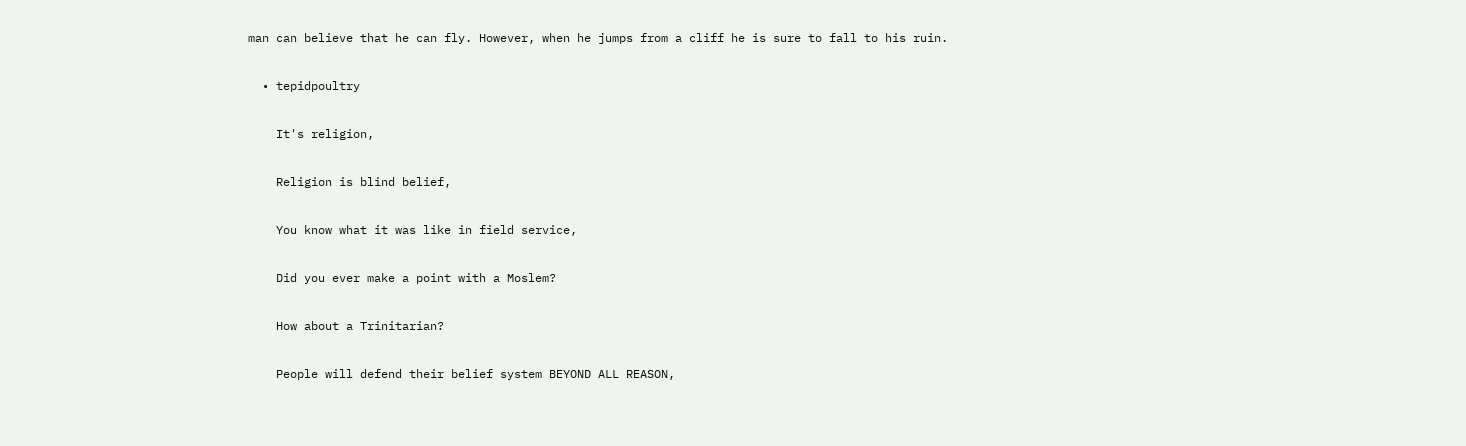man can believe that he can fly. However, when he jumps from a cliff he is sure to fall to his ruin.

  • tepidpoultry

    It's religion,

    Religion is blind belief,

    You know what it was like in field service,

    Did you ever make a point with a Moslem?

    How about a Trinitarian?

    People will defend their belief system BEYOND ALL REASON,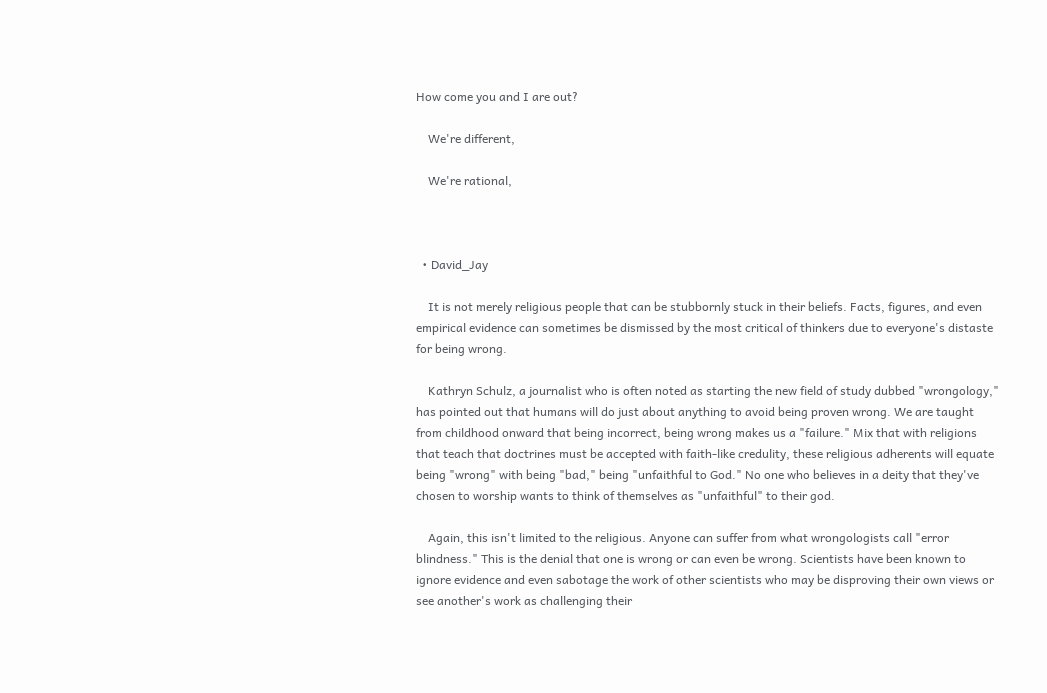How come you and I are out?

    We're different,

    We're rational,



  • David_Jay

    It is not merely religious people that can be stubbornly stuck in their beliefs. Facts, figures, and even empirical evidence can sometimes be dismissed by the most critical of thinkers due to everyone's distaste for being wrong.

    Kathryn Schulz, a journalist who is often noted as starting the new field of study dubbed "wrongology," has pointed out that humans will do just about anything to avoid being proven wrong. We are taught from childhood onward that being incorrect, being wrong makes us a "failure." Mix that with religions that teach that doctrines must be accepted with faith-like credulity, these religious adherents will equate being "wrong" with being "bad," being "unfaithful to God." No one who believes in a deity that they've chosen to worship wants to think of themselves as "unfaithful" to their god.

    Again, this isn't limited to the religious. Anyone can suffer from what wrongologists call "error blindness." This is the denial that one is wrong or can even be wrong. Scientists have been known to ignore evidence and even sabotage the work of other scientists who may be disproving their own views or see another's work as challenging their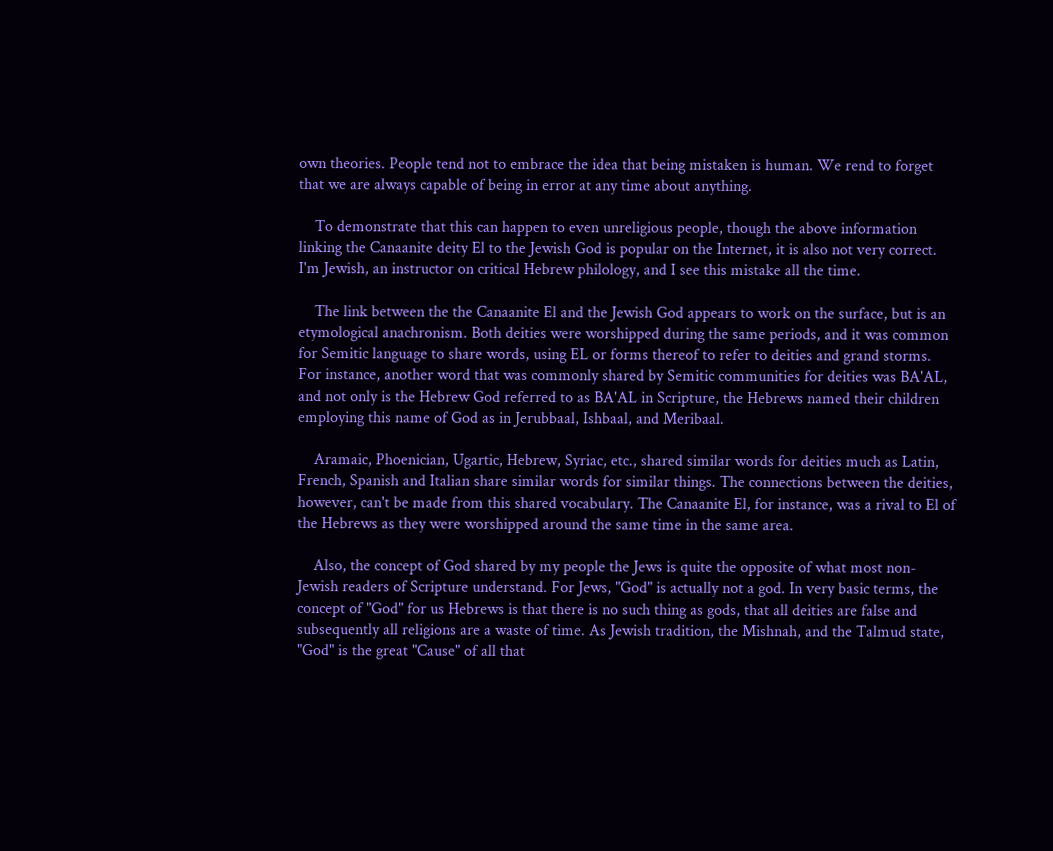own theories. People tend not to embrace the idea that being mistaken is human. We rend to forget that we are always capable of being in error at any time about anything.

    To demonstrate that this can happen to even unreligious people, though the above information linking the Canaanite deity El to the Jewish God is popular on the Internet, it is also not very correct. I'm Jewish, an instructor on critical Hebrew philology, and I see this mistake all the time.

    The link between the the Canaanite El and the Jewish God appears to work on the surface, but is an etymological anachronism. Both deities were worshipped during the same periods, and it was common for Semitic language to share words, using EL or forms thereof to refer to deities and grand storms. For instance, another word that was commonly shared by Semitic communities for deities was BA'AL, and not only is the Hebrew God referred to as BA'AL in Scripture, the Hebrews named their children employing this name of God as in Jerubbaal, Ishbaal, and Meribaal.

    Aramaic, Phoenician, Ugartic, Hebrew, Syriac, etc., shared similar words for deities much as Latin, French, Spanish and Italian share similar words for similar things. The connections between the deities, however, can't be made from this shared vocabulary. The Canaanite El, for instance, was a rival to El of the Hebrews as they were worshipped around the same time in the same area.

    Also, the concept of God shared by my people the Jews is quite the opposite of what most non-Jewish readers of Scripture understand. For Jews, "God" is actually not a god. In very basic terms, the concept of "God" for us Hebrews is that there is no such thing as gods, that all deities are false and subsequently all religions are a waste of time. As Jewish tradition, the Mishnah, and the Talmud state, "God" is the great "Cause" of all that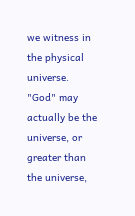we witness in the physical universe. "God" may actually be the universe, or greater than the universe,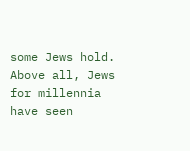some Jews hold. Above all, Jews for millennia have seen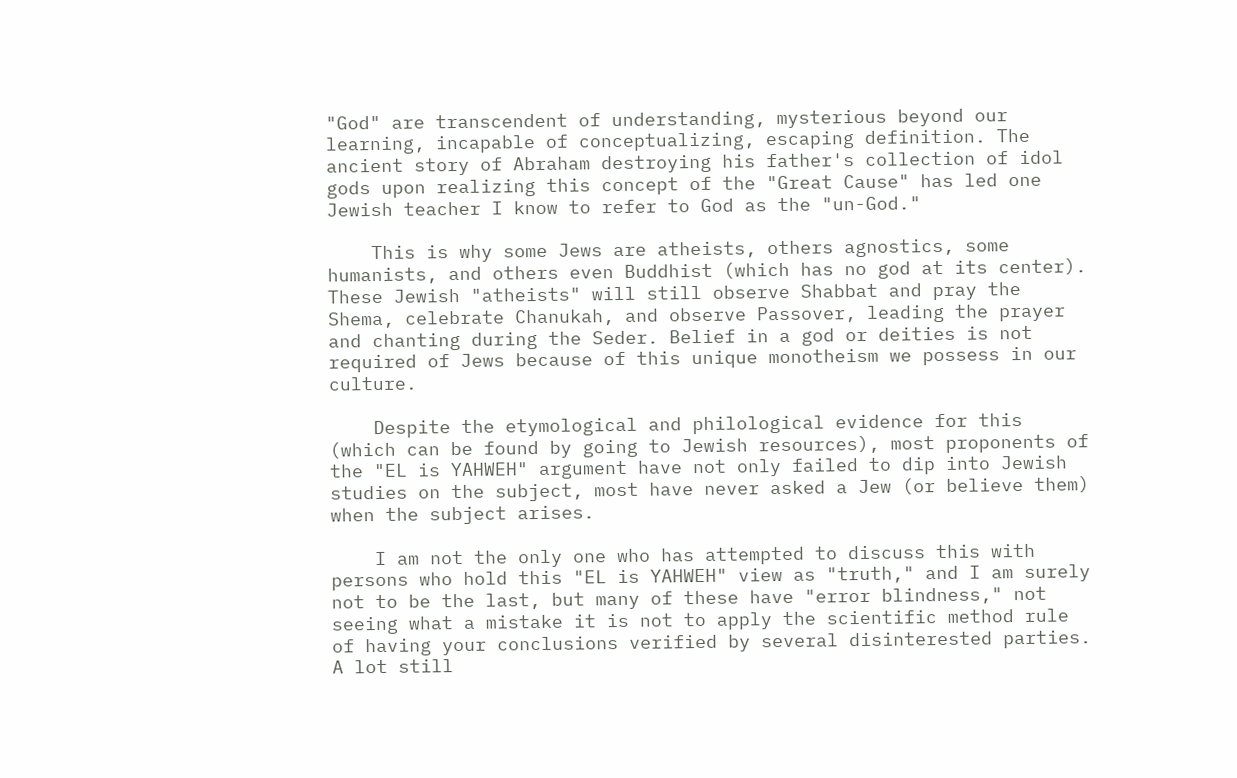"God" are transcendent of understanding, mysterious beyond our learning, incapable of conceptualizing, escaping definition. The ancient story of Abraham destroying his father's collection of idol gods upon realizing this concept of the "Great Cause" has led one Jewish teacher I know to refer to God as the "un-God."

    This is why some Jews are atheists, others agnostics, some humanists, and others even Buddhist (which has no god at its center). These Jewish "atheists" will still observe Shabbat and pray the Shema, celebrate Chanukah, and observe Passover, leading the prayer and chanting during the Seder. Belief in a god or deities is not required of Jews because of this unique monotheism we possess in our culture.

    Despite the etymological and philological evidence for this (which can be found by going to Jewish resources), most proponents of the "EL is YAHWEH" argument have not only failed to dip into Jewish studies on the subject, most have never asked a Jew (or believe them) when the subject arises.

    I am not the only one who has attempted to discuss this with persons who hold this "EL is YAHWEH" view as "truth," and I am surely not to be the last, but many of these have "error blindness," not seeing what a mistake it is not to apply the scientific method rule of having your conclusions verified by several disinterested parties. A lot still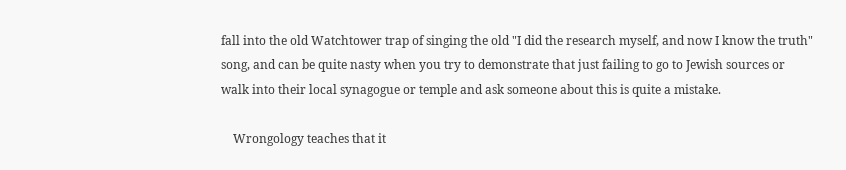fall into the old Watchtower trap of singing the old "I did the research myself, and now I know the truth" song, and can be quite nasty when you try to demonstrate that just failing to go to Jewish sources or walk into their local synagogue or temple and ask someone about this is quite a mistake.

    Wrongology teaches that it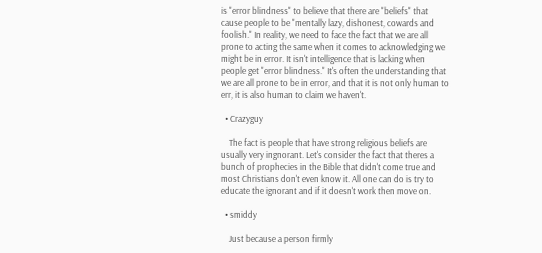is "error blindness" to believe that there are "beliefs" that cause people to be "mentally lazy, dishonest, cowards and foolish." In reality, we need to face the fact that we are all prone to acting the same when it comes to acknowledging we might be in error. It isn't intelligence that is lacking when people get "error blindness." It's often the understanding that we are all prone to be in error, and that it is not only human to err, it is also human to claim we haven't.

  • Crazyguy

    The fact is people that have strong religious beliefs are usually very ingnorant. Let's consider the fact that theres a bunch of prophecies in the Bible that didn't come true and most Christians don't even know it. All one can do is try to educate the ignorant and if it doesn't work then move on.

  • smiddy

    Just because a person firmly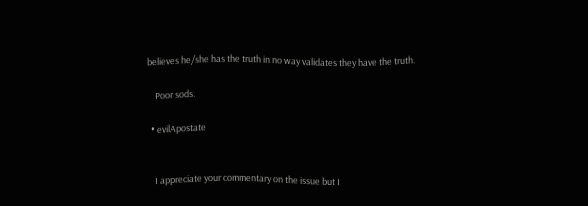believes he/she has the truth in no way validates they have the truth.

    Poor sods.

  • evilApostate


    I appreciate your commentary on the issue but I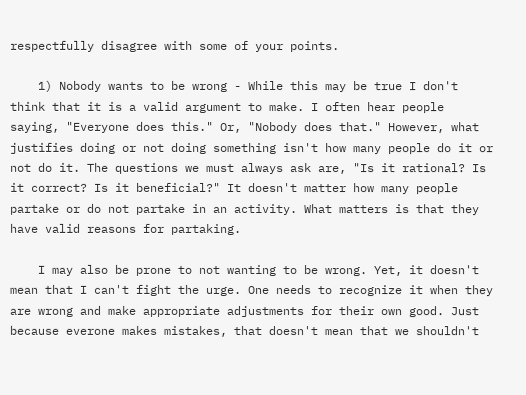respectfully disagree with some of your points.

    1) Nobody wants to be wrong - While this may be true I don't think that it is a valid argument to make. I often hear people saying, "Everyone does this." Or, "Nobody does that." However, what justifies doing or not doing something isn't how many people do it or not do it. The questions we must always ask are, "Is it rational? Is it correct? Is it beneficial?" It doesn't matter how many people partake or do not partake in an activity. What matters is that they have valid reasons for partaking.

    I may also be prone to not wanting to be wrong. Yet, it doesn't mean that I can't fight the urge. One needs to recognize it when they are wrong and make appropriate adjustments for their own good. Just because everone makes mistakes, that doesn't mean that we shouldn't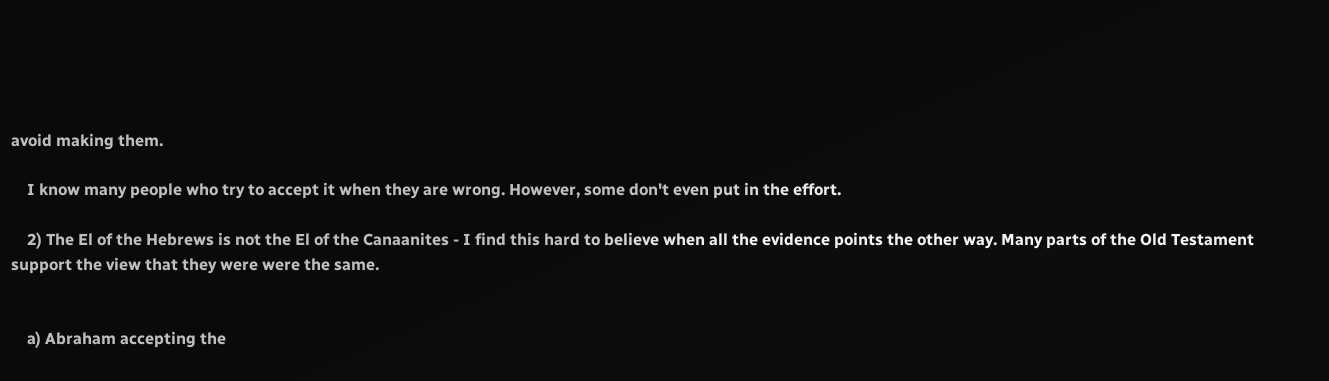avoid making them.

    I know many people who try to accept it when they are wrong. However, some don't even put in the effort.

    2) The El of the Hebrews is not the El of the Canaanites - I find this hard to believe when all the evidence points the other way. Many parts of the Old Testament support the view that they were were the same.


    a) Abraham accepting the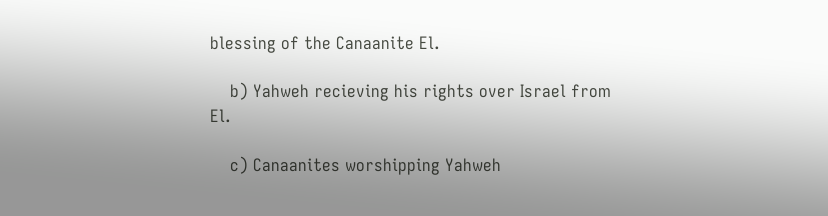blessing of the Canaanite El.

    b) Yahweh recieving his rights over Israel from El.

    c) Canaanites worshipping Yahweh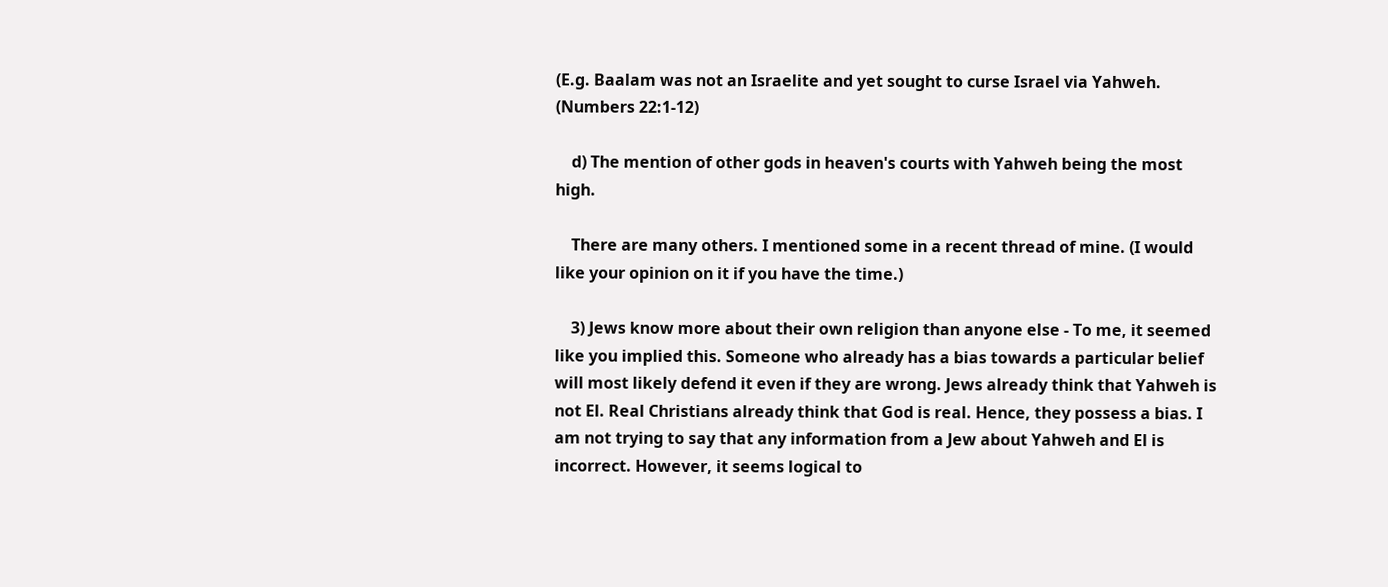(E.g. Baalam was not an Israelite and yet sought to curse Israel via Yahweh. (Numbers 22:1-12)

    d) The mention of other gods in heaven's courts with Yahweh being the most high.

    There are many others. I mentioned some in a recent thread of mine. (I would like your opinion on it if you have the time.)

    3) Jews know more about their own religion than anyone else - To me, it seemed like you implied this. Someone who already has a bias towards a particular belief will most likely defend it even if they are wrong. Jews already think that Yahweh is not El. Real Christians already think that God is real. Hence, they possess a bias. I am not trying to say that any information from a Jew about Yahweh and El is incorrect. However, it seems logical to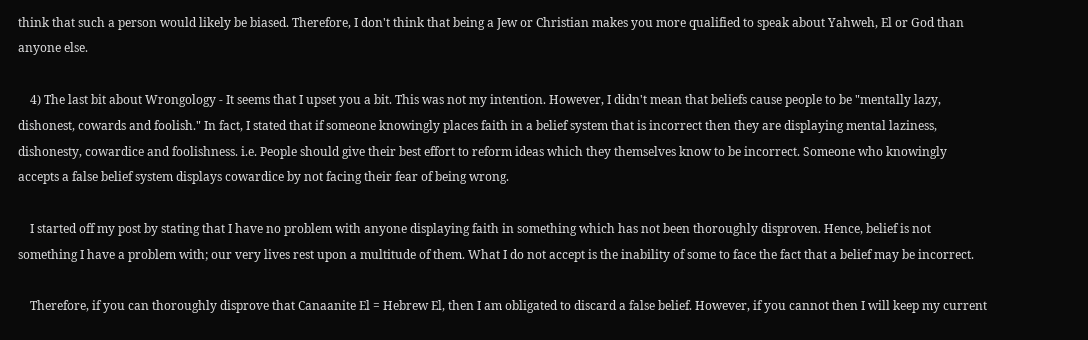think that such a person would likely be biased. Therefore, I don't think that being a Jew or Christian makes you more qualified to speak about Yahweh, El or God than anyone else.

    4) The last bit about Wrongology - It seems that I upset you a bit. This was not my intention. However, I didn't mean that beliefs cause people to be "mentally lazy, dishonest, cowards and foolish." In fact, I stated that if someone knowingly places faith in a belief system that is incorrect then they are displaying mental laziness, dishonesty, cowardice and foolishness. i.e. People should give their best effort to reform ideas which they themselves know to be incorrect. Someone who knowingly accepts a false belief system displays cowardice by not facing their fear of being wrong.

    I started off my post by stating that I have no problem with anyone displaying faith in something which has not been thoroughly disproven. Hence, belief is not something I have a problem with; our very lives rest upon a multitude of them. What I do not accept is the inability of some to face the fact that a belief may be incorrect.

    Therefore, if you can thoroughly disprove that Canaanite El = Hebrew El, then I am obligated to discard a false belief. However, if you cannot then I will keep my current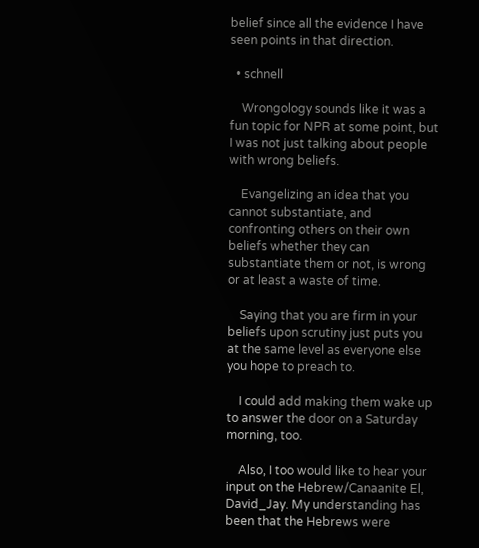belief since all the evidence I have seen points in that direction.

  • schnell

    Wrongology sounds like it was a fun topic for NPR at some point, but I was not just talking about people with wrong beliefs.

    Evangelizing an idea that you cannot substantiate, and confronting others on their own beliefs whether they can substantiate them or not, is wrong or at least a waste of time.

    Saying that you are firm in your beliefs upon scrutiny just puts you at the same level as everyone else you hope to preach to.

    I could add making them wake up to answer the door on a Saturday morning, too.

    Also, I too would like to hear your input on the Hebrew/Canaanite El, David_Jay. My understanding has been that the Hebrews were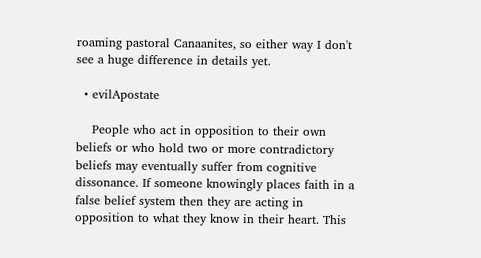roaming pastoral Canaanites, so either way I don't see a huge difference in details yet.

  • evilApostate

    People who act in opposition to their own beliefs or who hold two or more contradictory beliefs may eventually suffer from cognitive dissonance. If someone knowingly places faith in a false belief system then they are acting in opposition to what they know in their heart. This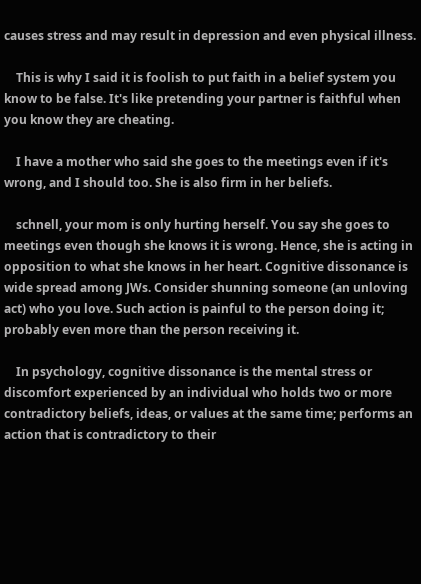causes stress and may result in depression and even physical illness.

    This is why I said it is foolish to put faith in a belief system you know to be false. It's like pretending your partner is faithful when you know they are cheating.

    I have a mother who said she goes to the meetings even if it's wrong, and I should too. She is also firm in her beliefs.

    schnell, your mom is only hurting herself. You say she goes to meetings even though she knows it is wrong. Hence, she is acting in opposition to what she knows in her heart. Cognitive dissonance is wide spread among JWs. Consider shunning someone (an unloving act) who you love. Such action is painful to the person doing it; probably even more than the person receiving it.

    In psychology, cognitive dissonance is the mental stress or discomfort experienced by an individual who holds two or more contradictory beliefs, ideas, or values at the same time; performs an action that is contradictory to their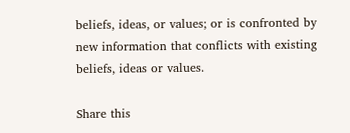beliefs, ideas, or values; or is confronted by new information that conflicts with existing beliefs, ideas or values.

Share this